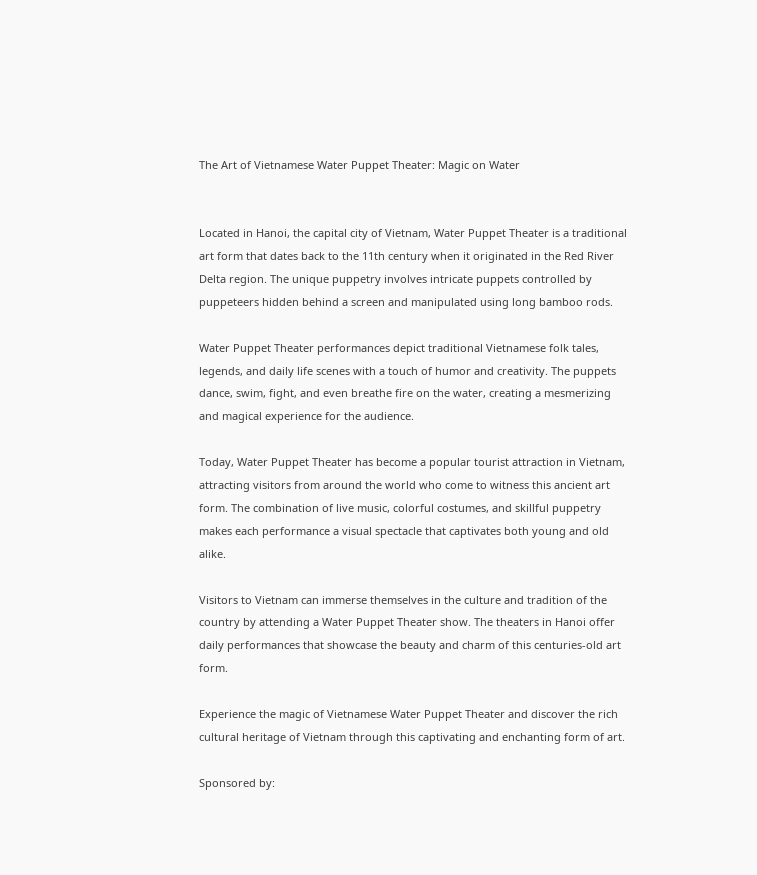The Art of Vietnamese Water Puppet Theater: Magic on Water


Located in Hanoi, the capital city of Vietnam, Water Puppet Theater is a traditional art form that dates back to the 11th century when it originated in the Red River Delta region. The unique puppetry involves intricate puppets controlled by puppeteers hidden behind a screen and manipulated using long bamboo rods.

Water Puppet Theater performances depict traditional Vietnamese folk tales, legends, and daily life scenes with a touch of humor and creativity. The puppets dance, swim, fight, and even breathe fire on the water, creating a mesmerizing and magical experience for the audience.

Today, Water Puppet Theater has become a popular tourist attraction in Vietnam, attracting visitors from around the world who come to witness this ancient art form. The combination of live music, colorful costumes, and skillful puppetry makes each performance a visual spectacle that captivates both young and old alike.

Visitors to Vietnam can immerse themselves in the culture and tradition of the country by attending a Water Puppet Theater show. The theaters in Hanoi offer daily performances that showcase the beauty and charm of this centuries-old art form.

Experience the magic of Vietnamese Water Puppet Theater and discover the rich cultural heritage of Vietnam through this captivating and enchanting form of art.

Sponsored by: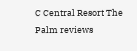C Central Resort The Palm reviews